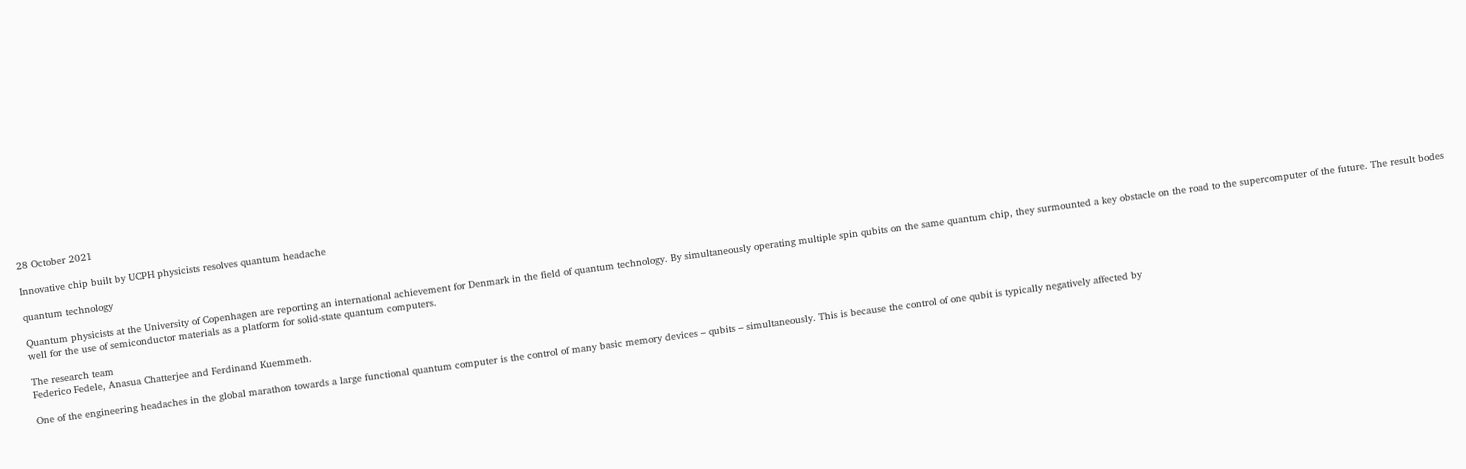28 October 2021

Innovative chip built by UCPH physicists resolves quantum headache

quantum technology

Quantum physicists at the University of Copenhagen are reporting an international achievement for Denmark in the field of quantum technology. By simultaneously operating multiple spin qubits on the same quantum chip, they surmounted a key obstacle on the road to the supercomputer of the future. The result bodes well for the use of semiconductor materials as a platform for solid-state quantum computers.

The research team
Federico Fedele, Anasua Chatterjee and Ferdinand Kuemmeth.

One of the engineering headaches in the global marathon towards a large functional quantum computer is the control of many basic memory devices – qubits – simultaneously. This is because the control of one qubit is typically negatively affected by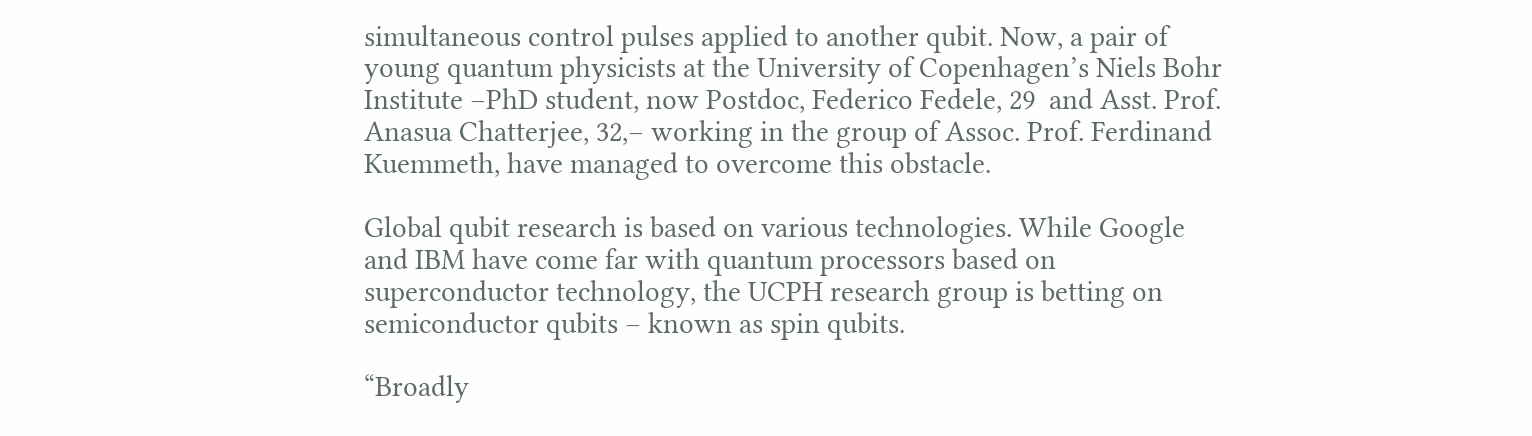simultaneous control pulses applied to another qubit. Now, a pair of young quantum physicists at the University of Copenhagen’s Niels Bohr Institute –PhD student, now Postdoc, Federico Fedele, 29  and Asst. Prof. Anasua Chatterjee, 32,– working in the group of Assoc. Prof. Ferdinand Kuemmeth, have managed to overcome this obstacle.

Global qubit research is based on various technologies. While Google and IBM have come far with quantum processors based on superconductor technology, the UCPH research group is betting on semiconductor qubits – known as spin qubits.

“Broadly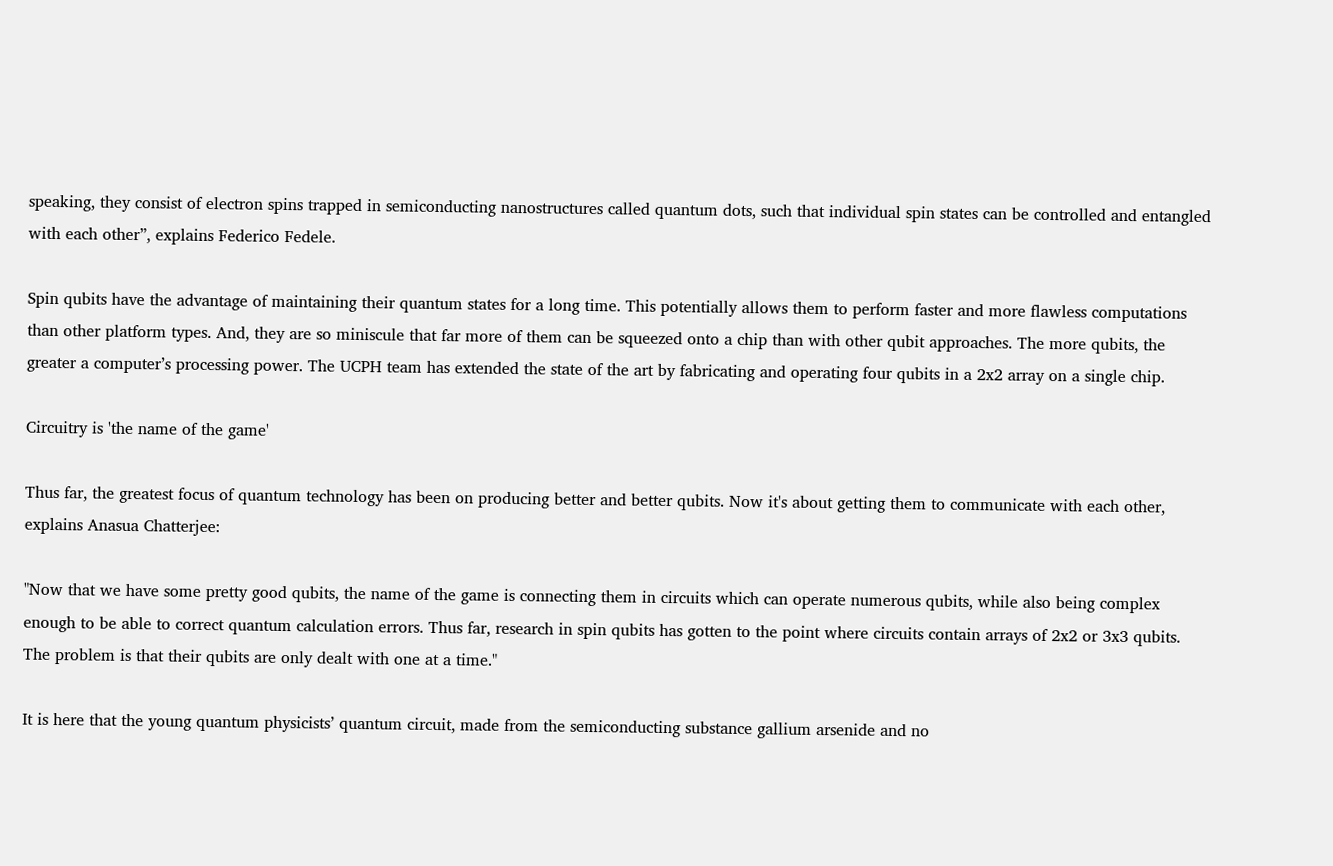speaking, they consist of electron spins trapped in semiconducting nanostructures called quantum dots, such that individual spin states can be controlled and entangled with each other”, explains Federico Fedele.

Spin qubits have the advantage of maintaining their quantum states for a long time. This potentially allows them to perform faster and more flawless computations than other platform types. And, they are so miniscule that far more of them can be squeezed onto a chip than with other qubit approaches. The more qubits, the greater a computer’s processing power. The UCPH team has extended the state of the art by fabricating and operating four qubits in a 2x2 array on a single chip.

Circuitry is 'the name of the game'

Thus far, the greatest focus of quantum technology has been on producing better and better qubits. Now it's about getting them to communicate with each other, explains Anasua Chatterjee:

"Now that we have some pretty good qubits, the name of the game is connecting them in circuits which can operate numerous qubits, while also being complex enough to be able to correct quantum calculation errors. Thus far, research in spin qubits has gotten to the point where circuits contain arrays of 2x2 or 3x3 qubits. The problem is that their qubits are only dealt with one at a time."

It is here that the young quantum physicists’ quantum circuit, made from the semiconducting substance gallium arsenide and no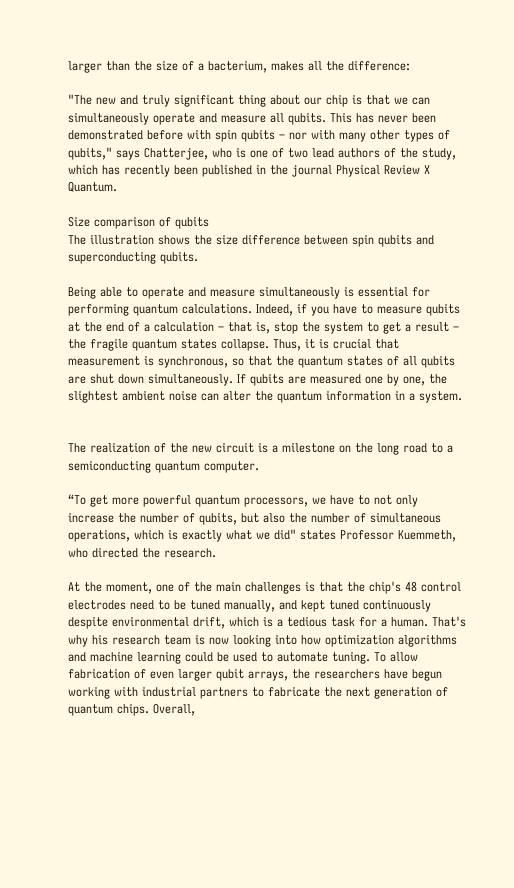larger than the size of a bacterium, makes all the difference:

"The new and truly significant thing about our chip is that we can simultaneously operate and measure all qubits. This has never been demonstrated before with spin qubits – nor with many other types of qubits," says Chatterjee, who is one of two lead authors of the study, which has recently been published in the journal Physical Review X Quantum.

Size comparison of qubits
The illustration shows the size difference between spin qubits and superconducting qubits.

Being able to operate and measure simultaneously is essential for performing quantum calculations. Indeed, if you have to measure qubits at the end of a calculation – that is, stop the system to get a result – the fragile quantum states collapse. Thus, it is crucial that measurement is synchronous, so that the quantum states of all qubits are shut down simultaneously. If qubits are measured one by one, the slightest ambient noise can alter the quantum information in a system.


The realization of the new circuit is a milestone on the long road to a semiconducting quantum computer.

“To get more powerful quantum processors, we have to not only increase the number of qubits, but also the number of simultaneous operations, which is exactly what we did" states Professor Kuemmeth, who directed the research.

At the moment, one of the main challenges is that the chip's 48 control electrodes need to be tuned manually, and kept tuned continuously despite environmental drift, which is a tedious task for a human. That's why his research team is now looking into how optimization algorithms and machine learning could be used to automate tuning. To allow fabrication of even larger qubit arrays, the researchers have begun working with industrial partners to fabricate the next generation of quantum chips. Overall,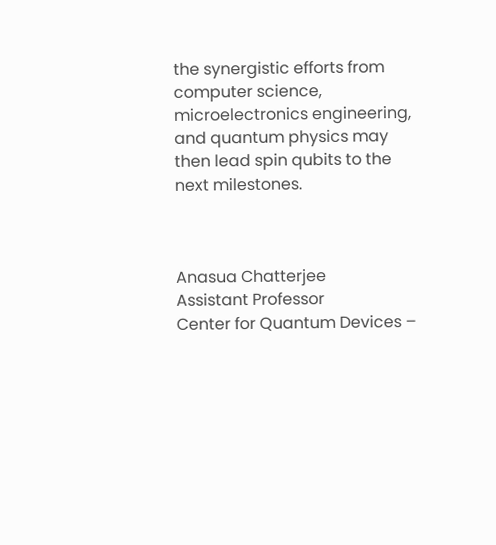the synergistic efforts from computer science, microelectronics engineering, and quantum physics may then lead spin qubits to the next milestones.



Anasua Chatterjee
Assistant Professor
Center for Quantum Devices –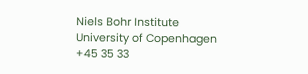Niels Bohr Institute
University of Copenhagen
+45 35 33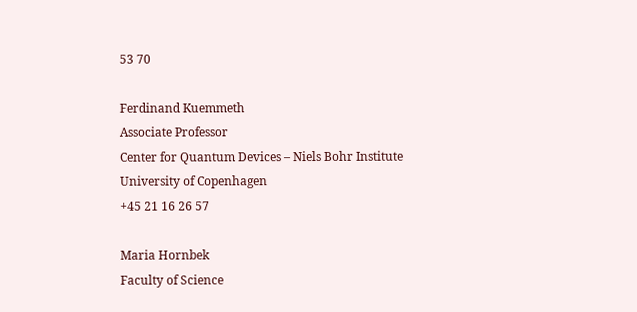53 70

Ferdinand Kuemmeth
Associate Professor
Center for Quantum Devices – Niels Bohr Institute
University of Copenhagen
+45 21 16 26 57

Maria Hornbek
Faculty of Science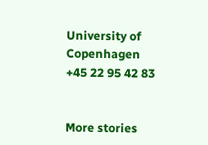University of Copenhagen
+45 22 95 42 83


More stories